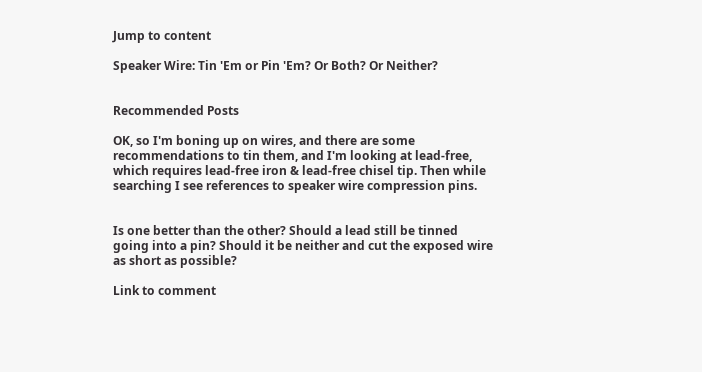Jump to content

Speaker Wire: Tin 'Em or Pin 'Em? Or Both? Or Neither?


Recommended Posts

OK, so I'm boning up on wires, and there are some recommendations to tin them, and I'm looking at lead-free, which requires lead-free iron & lead-free chisel tip. Then while searching I see references to speaker wire compression pins.


Is one better than the other? Should a lead still be tinned going into a pin? Should it be neither and cut the exposed wire as short as possible?

Link to comment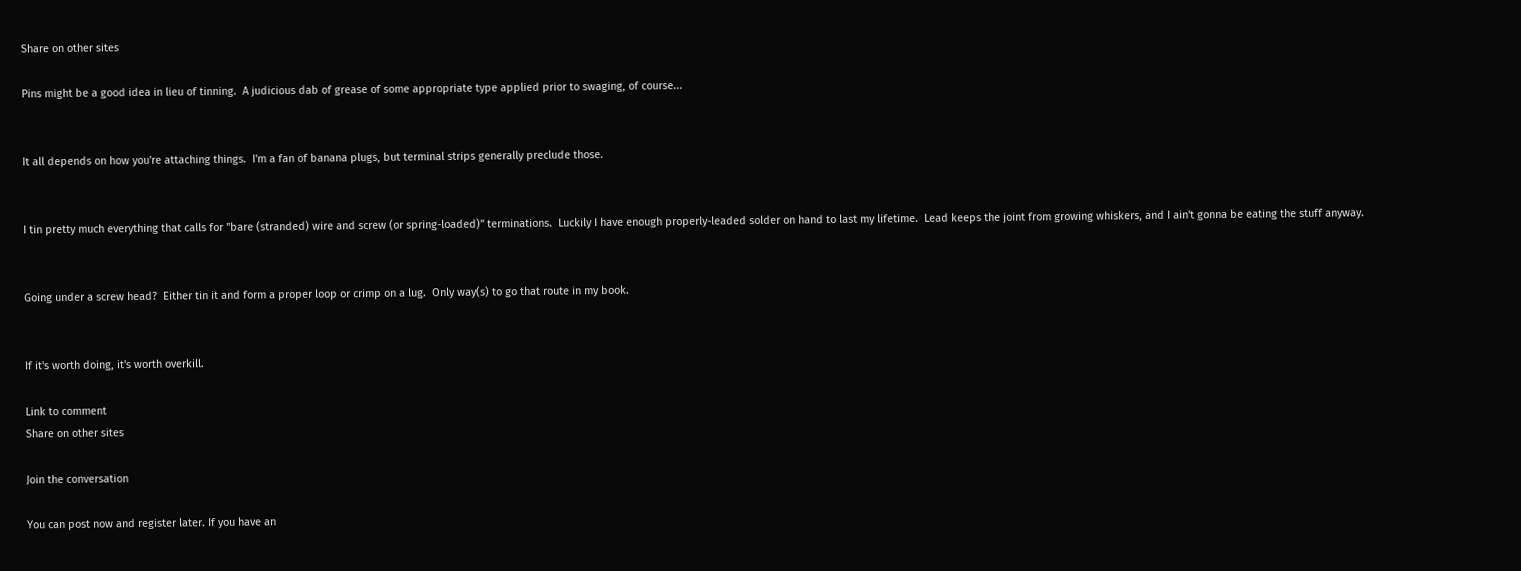Share on other sites

Pins might be a good idea in lieu of tinning.  A judicious dab of grease of some appropriate type applied prior to swaging, of course...


It all depends on how you're attaching things.  I'm a fan of banana plugs, but terminal strips generally preclude those.


I tin pretty much everything that calls for "bare (stranded) wire and screw (or spring-loaded)" terminations.  Luckily I have enough properly-leaded solder on hand to last my lifetime.  Lead keeps the joint from growing whiskers, and I ain't gonna be eating the stuff anyway.


Going under a screw head?  Either tin it and form a proper loop or crimp on a lug.  Only way(s) to go that route in my book.


If it's worth doing, it's worth overkill.

Link to comment
Share on other sites

Join the conversation

You can post now and register later. If you have an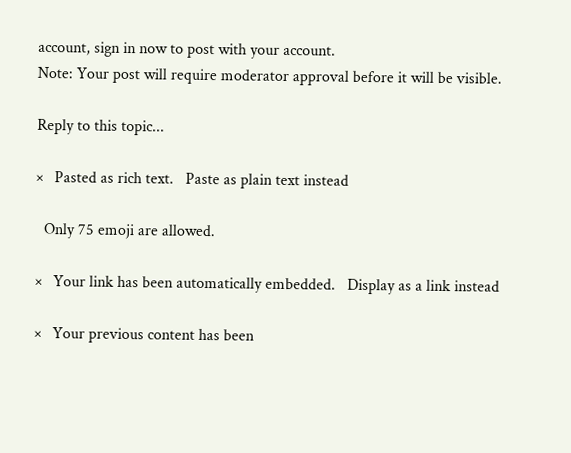account, sign in now to post with your account.
Note: Your post will require moderator approval before it will be visible.

Reply to this topic...

×   Pasted as rich text.   Paste as plain text instead

  Only 75 emoji are allowed.

×   Your link has been automatically embedded.   Display as a link instead

×   Your previous content has been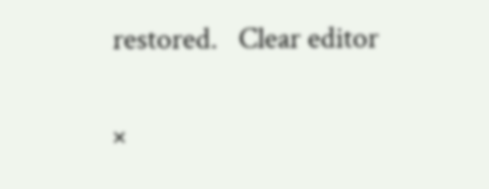restored.   Clear editor

×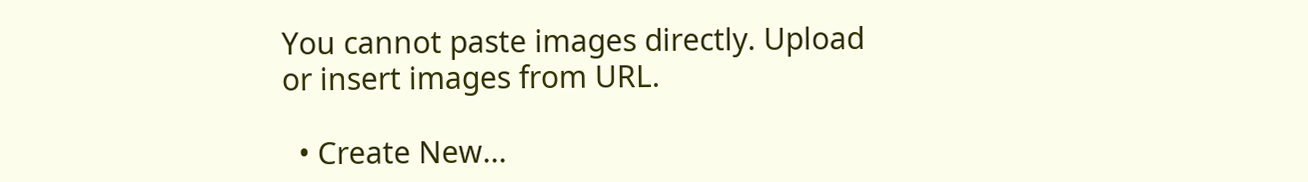You cannot paste images directly. Upload or insert images from URL.

  • Create New...